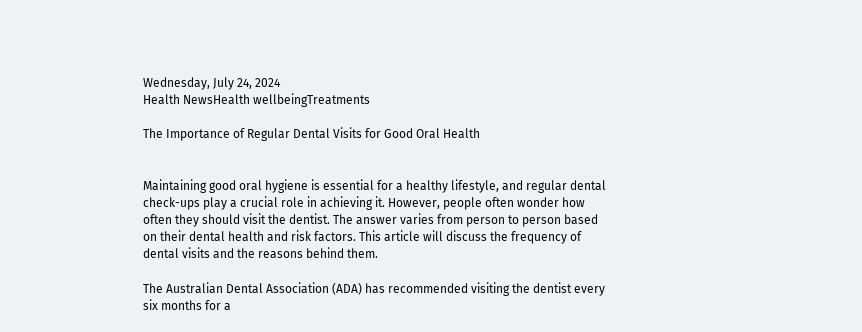Wednesday, July 24, 2024
Health NewsHealth wellbeingTreatments

The Importance of Regular Dental Visits for Good Oral Health


Maintaining good oral hygiene is essential for a healthy lifestyle, and regular dental check-ups play a crucial role in achieving it. However, people often wonder how often they should visit the dentist. The answer varies from person to person based on their dental health and risk factors. This article will discuss the frequency of dental visits and the reasons behind them.

The Australian Dental Association (ADA) has recommended visiting the dentist every six months for a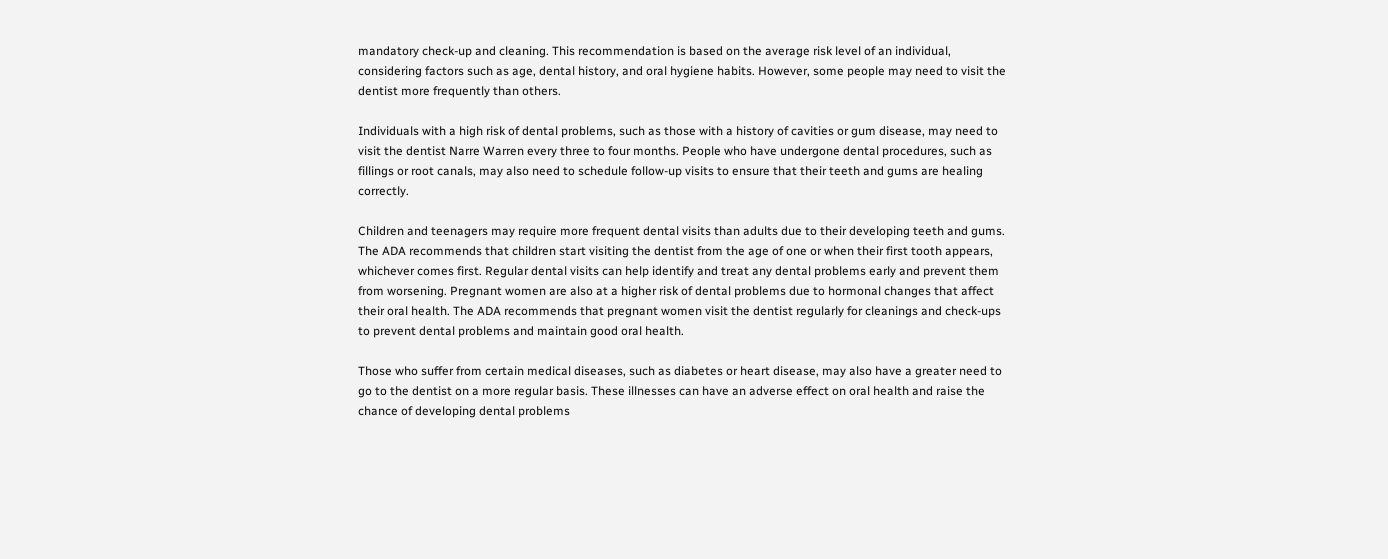mandatory check-up and cleaning. This recommendation is based on the average risk level of an individual, considering factors such as age, dental history, and oral hygiene habits. However, some people may need to visit the dentist more frequently than others.

Individuals with a high risk of dental problems, such as those with a history of cavities or gum disease, may need to visit the dentist Narre Warren every three to four months. People who have undergone dental procedures, such as fillings or root canals, may also need to schedule follow-up visits to ensure that their teeth and gums are healing correctly.

Children and teenagers may require more frequent dental visits than adults due to their developing teeth and gums. The ADA recommends that children start visiting the dentist from the age of one or when their first tooth appears, whichever comes first. Regular dental visits can help identify and treat any dental problems early and prevent them from worsening. Pregnant women are also at a higher risk of dental problems due to hormonal changes that affect their oral health. The ADA recommends that pregnant women visit the dentist regularly for cleanings and check-ups to prevent dental problems and maintain good oral health.

Those who suffer from certain medical diseases, such as diabetes or heart disease, may also have a greater need to go to the dentist on a more regular basis. These illnesses can have an adverse effect on oral health and raise the chance of developing dental problems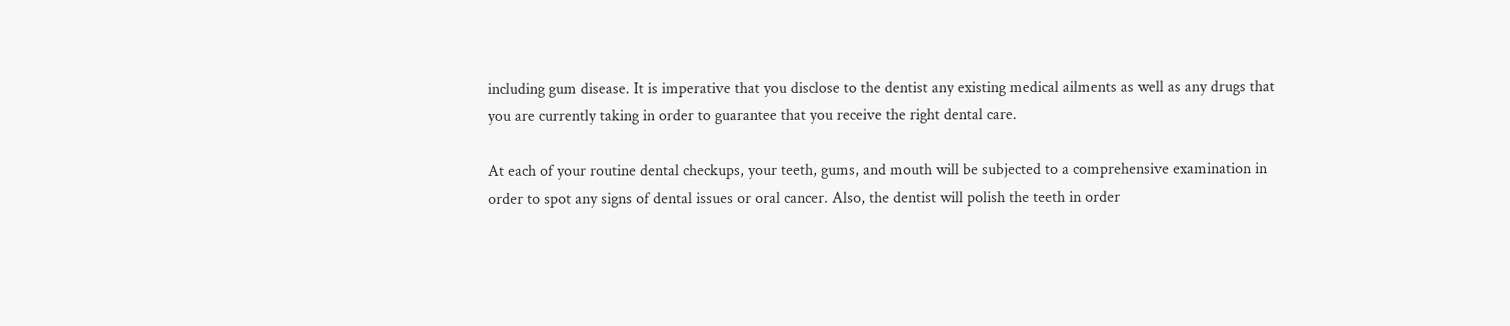including gum disease. It is imperative that you disclose to the dentist any existing medical ailments as well as any drugs that you are currently taking in order to guarantee that you receive the right dental care.

At each of your routine dental checkups, your teeth, gums, and mouth will be subjected to a comprehensive examination in order to spot any signs of dental issues or oral cancer. Also, the dentist will polish the teeth in order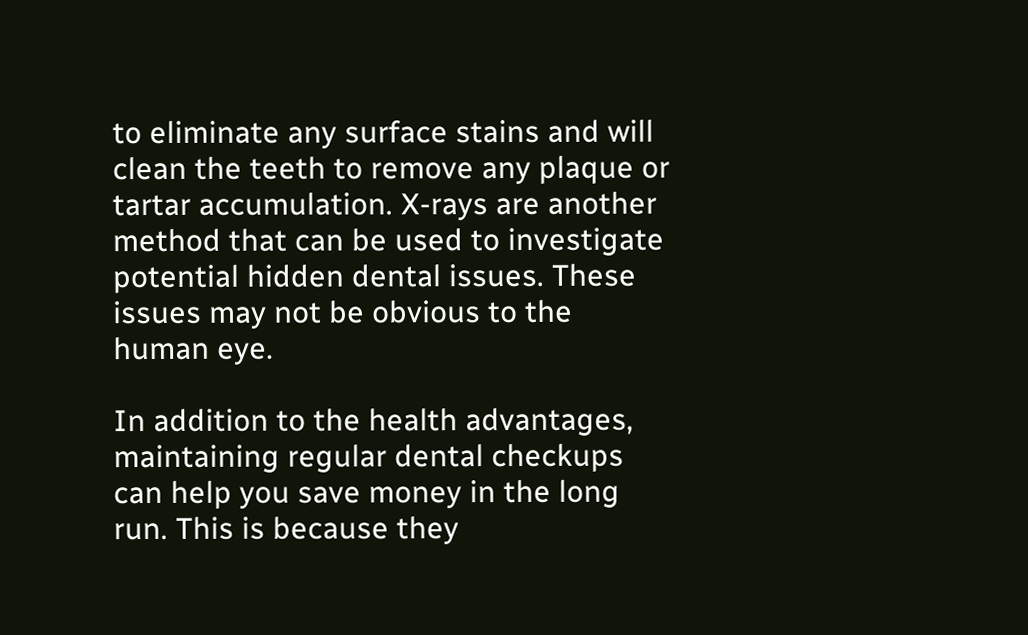to eliminate any surface stains and will clean the teeth to remove any plaque or tartar accumulation. X-rays are another method that can be used to investigate potential hidden dental issues. These issues may not be obvious to the human eye.

In addition to the health advantages, maintaining regular dental checkups can help you save money in the long run. This is because they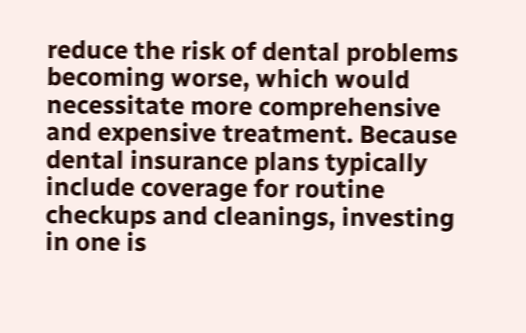reduce the risk of dental problems becoming worse, which would necessitate more comprehensive and expensive treatment. Because dental insurance plans typically include coverage for routine checkups and cleanings, investing in one is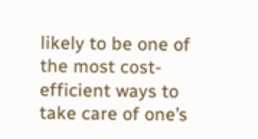likely to be one of the most cost-efficient ways to take care of one’s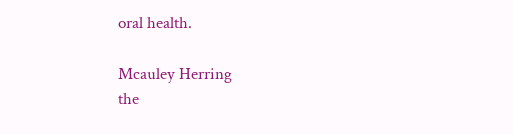oral health.

Mcauley Herring
the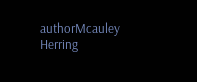authorMcauley Herring